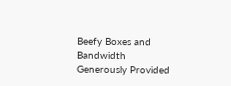Beefy Boxes and Bandwidth Generously Provided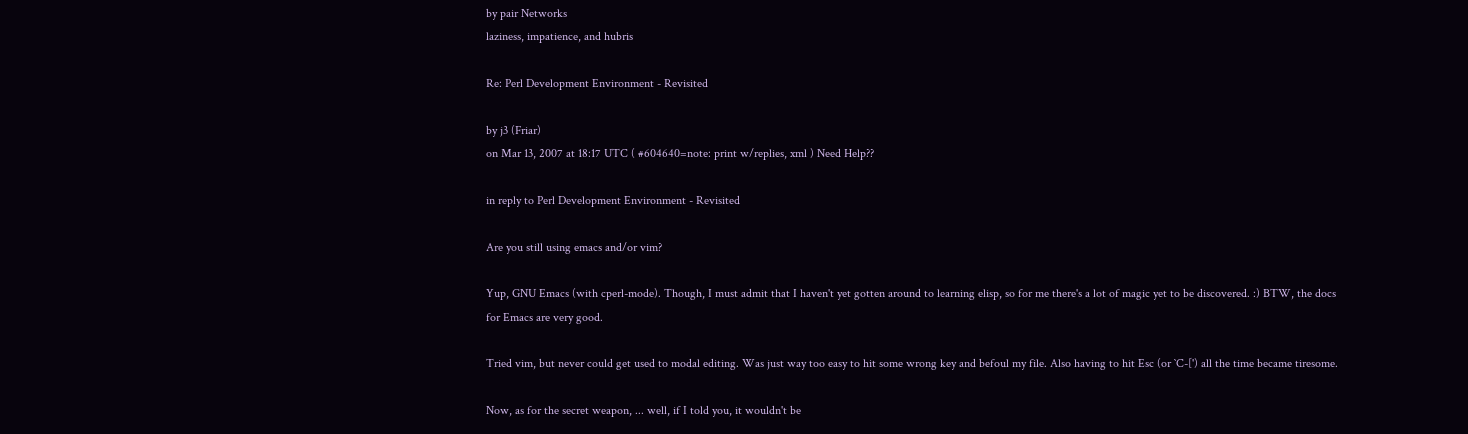by pair Networks
laziness, impatience, and hubris

Re: Perl Development Environment - Revisited

by j3 (Friar)
on Mar 13, 2007 at 18:17 UTC ( #604640=note: print w/replies, xml ) Need Help??

in reply to Perl Development Environment - Revisited

Are you still using emacs and/or vim?

Yup, GNU Emacs (with cperl-mode). Though, I must admit that I haven't yet gotten around to learning elisp, so for me there's a lot of magic yet to be discovered. :) BTW, the docs for Emacs are very good.

Tried vim, but never could get used to modal editing. Was just way too easy to hit some wrong key and befoul my file. Also having to hit Esc (or `C-[') all the time became tiresome.

Now, as for the secret weapon, ... well, if I told you, it wouldn't be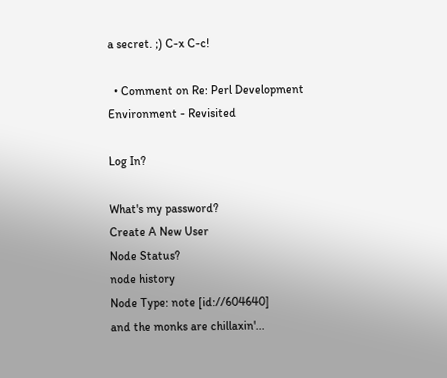a secret. ;) C-x C-c!

  • Comment on Re: Perl Development Environment - Revisited

Log In?

What's my password?
Create A New User
Node Status?
node history
Node Type: note [id://604640]
and the monks are chillaxin'...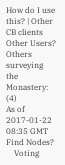How do I use this? | Other CB clients
Other Users?
Others surveying the Monastery: (4)
As of 2017-01-22 08:35 GMT
Find Nodes?
    Voting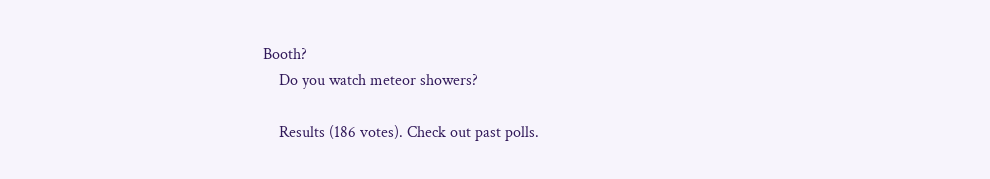Booth?
    Do you watch meteor showers?

    Results (186 votes). Check out past polls.